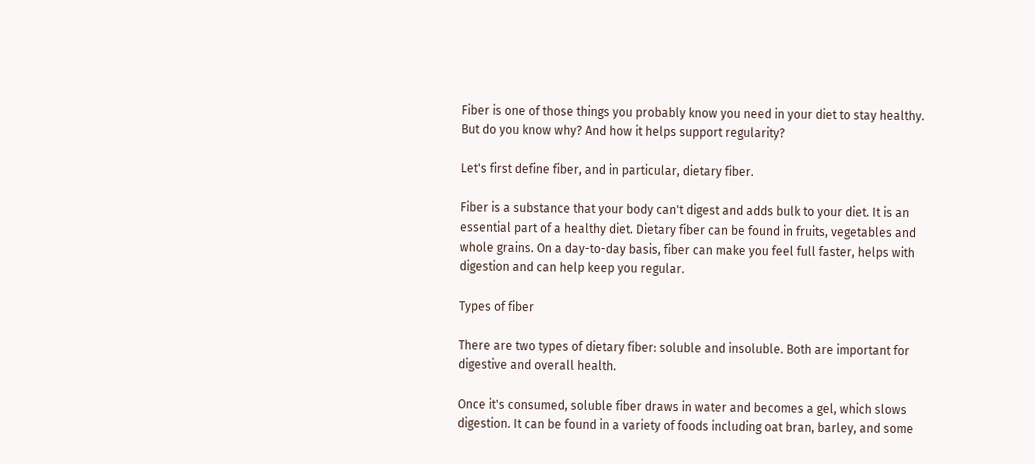Fiber is one of those things you probably know you need in your diet to stay healthy. But do you know why? And how it helps support regularity?

Let's first define fiber, and in particular, dietary fiber.

Fiber is a substance that your body can't digest and adds bulk to your diet. It is an essential part of a healthy diet. Dietary fiber can be found in fruits, vegetables and whole grains. On a day-to-day basis, fiber can make you feel full faster, helps with digestion and can help keep you regular.

Types of fiber

There are two types of dietary fiber: soluble and insoluble. Both are important for digestive and overall health.

Once it's consumed, soluble fiber draws in water and becomes a gel, which slows digestion. It can be found in a variety of foods including oat bran, barley, and some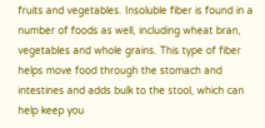fruits and vegetables. Insoluble fiber is found in a number of foods as well, including wheat bran, vegetables and whole grains. This type of fiber helps move food through the stomach and intestines and adds bulk to the stool, which can help keep you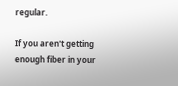regular.

If you aren't getting enough fiber in your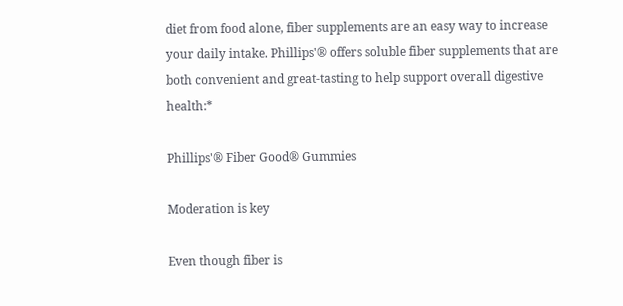diet from food alone, fiber supplements are an easy way to increase your daily intake. Phillips'® offers soluble fiber supplements that are both convenient and great-tasting to help support overall digestive health:*

Phillips'® Fiber Good® Gummies

Moderation is key

Even though fiber is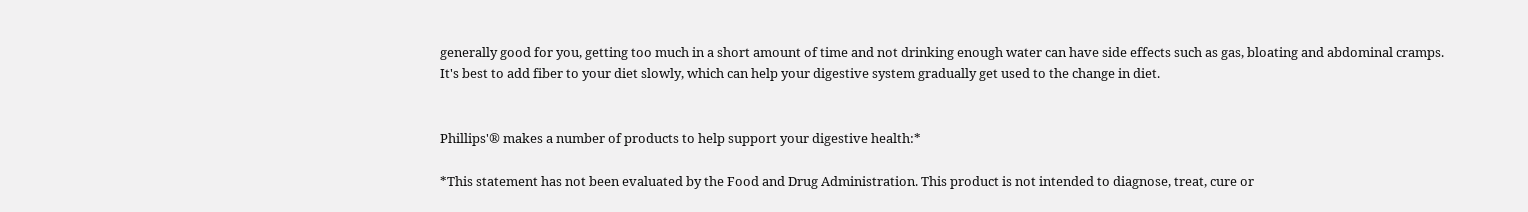generally good for you, getting too much in a short amount of time and not drinking enough water can have side effects such as gas, bloating and abdominal cramps. It's best to add fiber to your diet slowly, which can help your digestive system gradually get used to the change in diet.


Phillips'® makes a number of products to help support your digestive health:*

*This statement has not been evaluated by the Food and Drug Administration. This product is not intended to diagnose, treat, cure or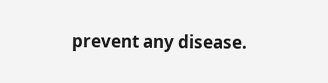prevent any disease.